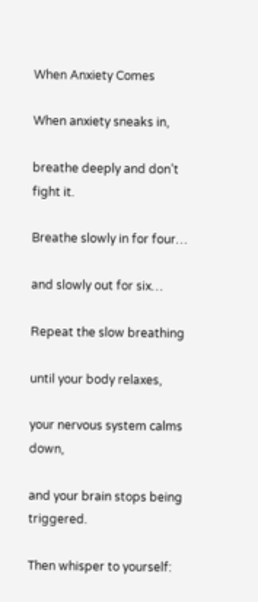When Anxiety Comes

When anxiety sneaks in,

breathe deeply and don’t fight it.

Breathe slowly in for four…

and slowly out for six…

Repeat the slow breathing

until your body relaxes,

your nervous system calms down,

and your brain stops being triggered.

Then whisper to yourself: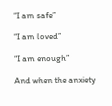“I am safe”

“I am loved”

“I am enough”

And when the anxiety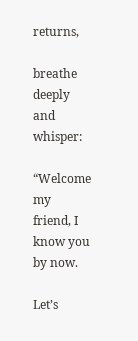returns,

breathe deeply and whisper:

“Welcome my friend, I know you by now.

Let’s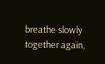breathe slowly together again,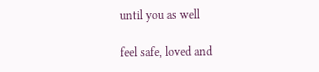until you as well

feel safe, loved and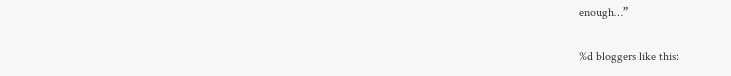enough…”

%d bloggers like this: